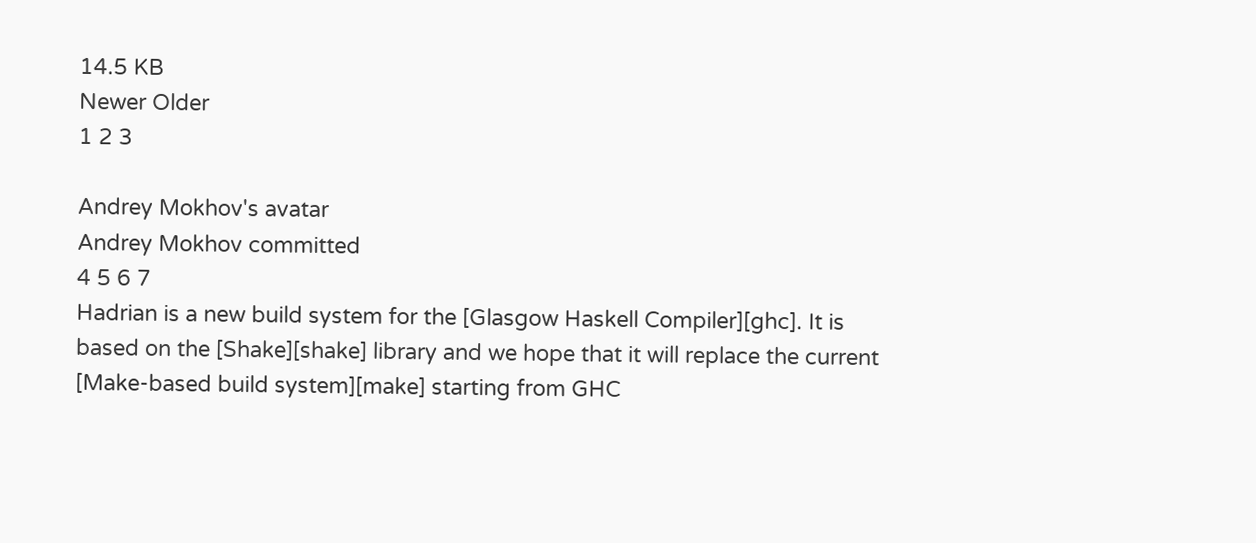14.5 KB
Newer Older
1 2 3

Andrey Mokhov's avatar
Andrey Mokhov committed
4 5 6 7
Hadrian is a new build system for the [Glasgow Haskell Compiler][ghc]. It is
based on the [Shake][shake] library and we hope that it will replace the current
[Make-based build system][make] starting from GHC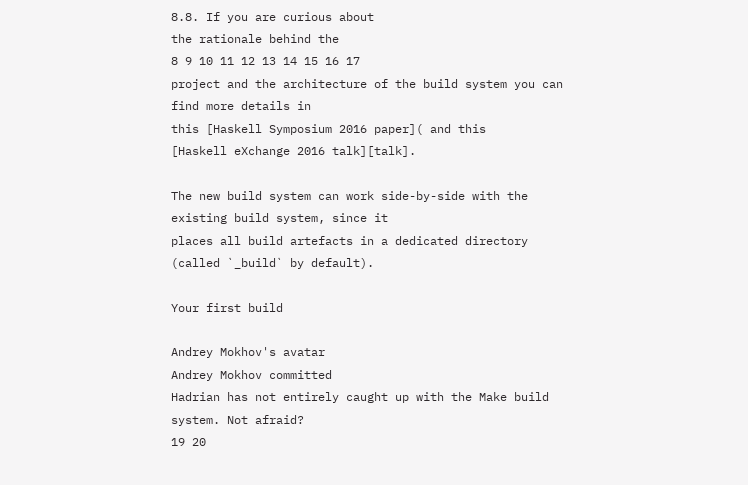8.8. If you are curious about
the rationale behind the
8 9 10 11 12 13 14 15 16 17
project and the architecture of the build system you can find more details in
this [Haskell Symposium 2016 paper]( and this
[Haskell eXchange 2016 talk][talk].

The new build system can work side-by-side with the existing build system, since it
places all build artefacts in a dedicated directory (called `_build` by default).

Your first build

Andrey Mokhov's avatar
Andrey Mokhov committed
Hadrian has not entirely caught up with the Make build system. Not afraid?
19 20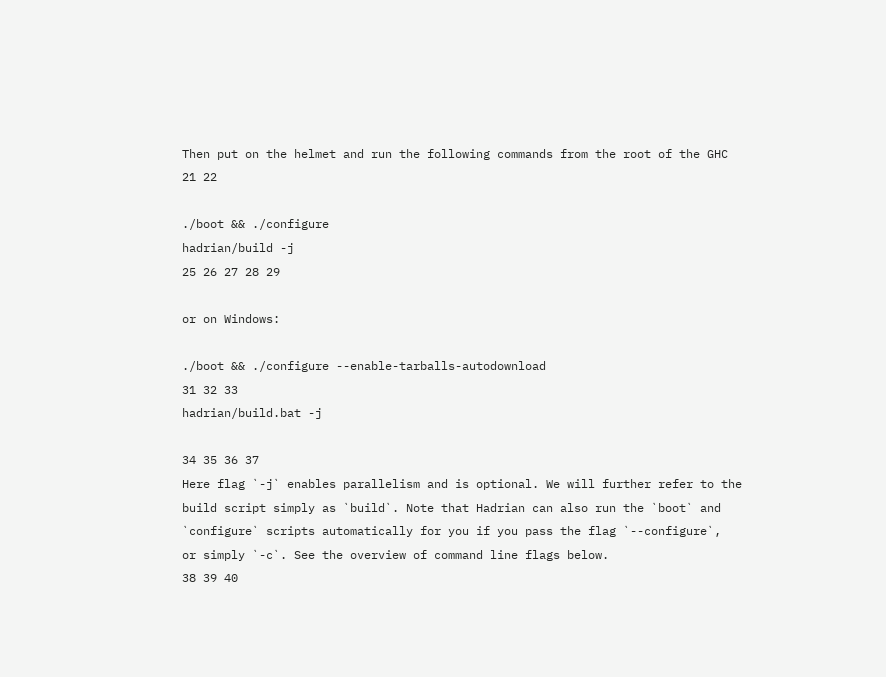Then put on the helmet and run the following commands from the root of the GHC
21 22

./boot && ./configure
hadrian/build -j
25 26 27 28 29

or on Windows:

./boot && ./configure --enable-tarballs-autodownload
31 32 33
hadrian/build.bat -j

34 35 36 37
Here flag `-j` enables parallelism and is optional. We will further refer to the
build script simply as `build`. Note that Hadrian can also run the `boot` and
`configure` scripts automatically for you if you pass the flag `--configure`,
or simply `-c`. See the overview of command line flags below.
38 39 40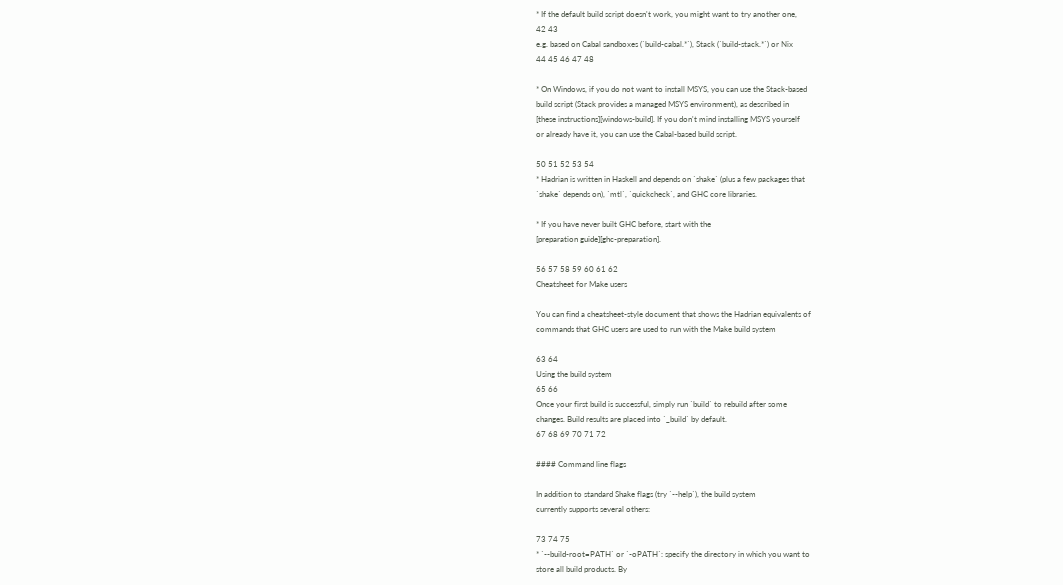* If the default build script doesn't work, you might want to try another one,
42 43
e.g. based on Cabal sandboxes (`build-cabal.*`), Stack (`build-stack.*`) or Nix
44 45 46 47 48

* On Windows, if you do not want to install MSYS, you can use the Stack-based
build script (Stack provides a managed MSYS environment), as described in
[these instructions][windows-build]. If you don't mind installing MSYS yourself
or already have it, you can use the Cabal-based build script.

50 51 52 53 54
* Hadrian is written in Haskell and depends on `shake` (plus a few packages that
`shake` depends on), `mtl`, `quickcheck`, and GHC core libraries.

* If you have never built GHC before, start with the
[preparation guide][ghc-preparation].

56 57 58 59 60 61 62
Cheatsheet for Make users

You can find a cheatsheet-style document that shows the Hadrian equivalents of
commands that GHC users are used to run with the Make build system

63 64
Using the build system
65 66
Once your first build is successful, simply run `build` to rebuild after some
changes. Build results are placed into `_build` by default.
67 68 69 70 71 72

#### Command line flags

In addition to standard Shake flags (try `--help`), the build system
currently supports several others:

73 74 75
* `--build-root=PATH` or `-oPATH`: specify the directory in which you want to
store all build products. By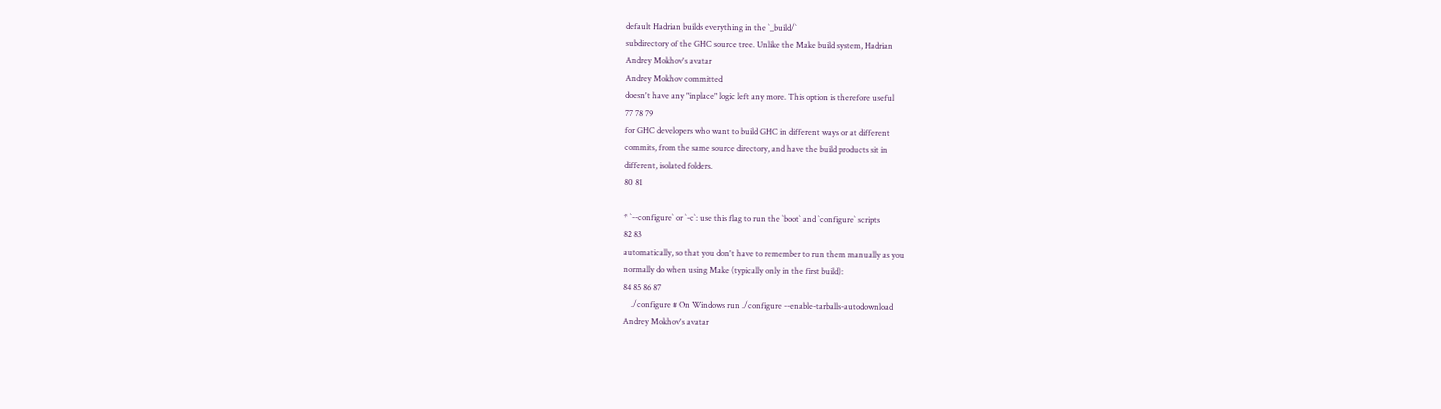default Hadrian builds everything in the `_build/`
subdirectory of the GHC source tree. Unlike the Make build system, Hadrian
Andrey Mokhov's avatar
Andrey Mokhov committed
doesn't have any "inplace" logic left any more. This option is therefore useful
77 78 79
for GHC developers who want to build GHC in different ways or at different
commits, from the same source directory, and have the build products sit in
different, isolated folders.
80 81

* `--configure` or `-c`: use this flag to run the `boot` and `configure` scripts
82 83
automatically, so that you don't have to remember to run them manually as you
normally do when using Make (typically only in the first build):
84 85 86 87
    ./configure # On Windows run ./configure --enable-tarballs-autodownload
Andrey Mokhov's avatar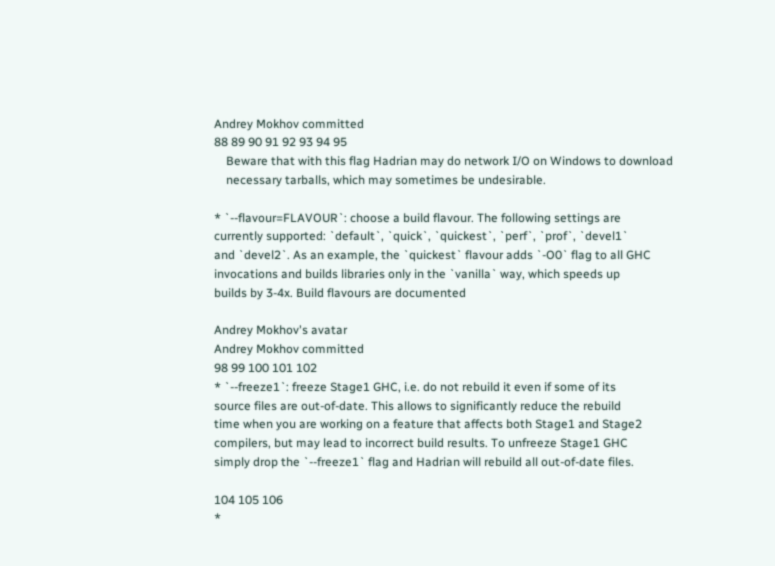Andrey Mokhov committed
88 89 90 91 92 93 94 95
    Beware that with this flag Hadrian may do network I/O on Windows to download
    necessary tarballs, which may sometimes be undesirable.

* `--flavour=FLAVOUR`: choose a build flavour. The following settings are
currently supported: `default`, `quick`, `quickest`, `perf`, `prof`, `devel1`
and `devel2`. As an example, the `quickest` flavour adds `-O0` flag to all GHC
invocations and builds libraries only in the `vanilla` way, which speeds up
builds by 3-4x. Build flavours are documented

Andrey Mokhov's avatar
Andrey Mokhov committed
98 99 100 101 102
* `--freeze1`: freeze Stage1 GHC, i.e. do not rebuild it even if some of its
source files are out-of-date. This allows to significantly reduce the rebuild
time when you are working on a feature that affects both Stage1 and Stage2
compilers, but may lead to incorrect build results. To unfreeze Stage1 GHC
simply drop the `--freeze1` flag and Hadrian will rebuild all out-of-date files.

104 105 106
*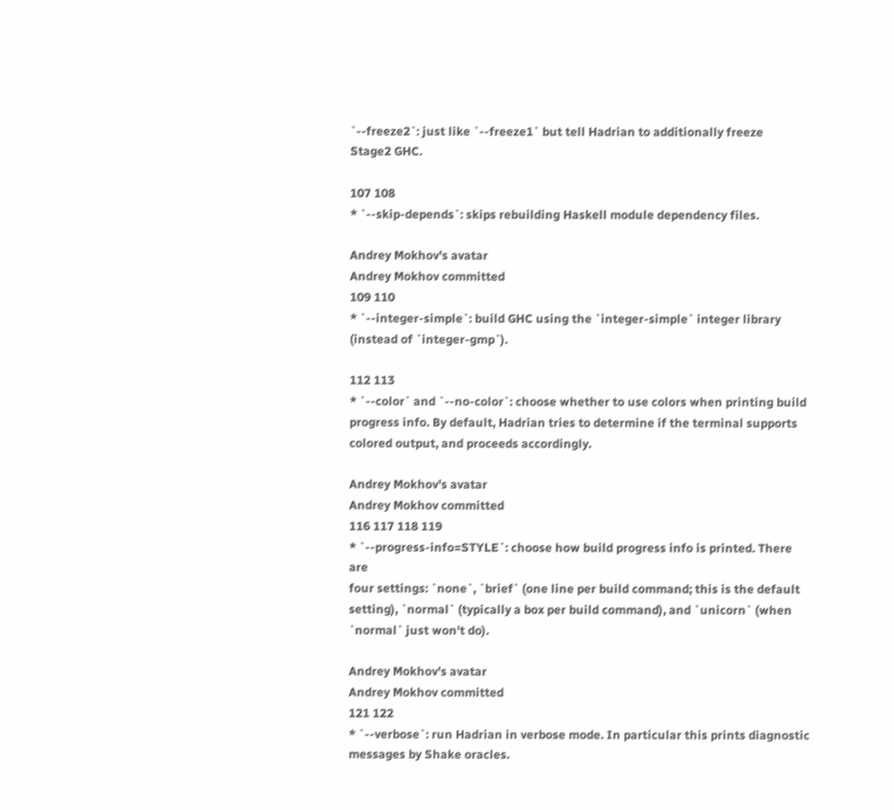`--freeze2`: just like `--freeze1` but tell Hadrian to additionally freeze
Stage2 GHC.

107 108
* `--skip-depends`: skips rebuilding Haskell module dependency files.

Andrey Mokhov's avatar
Andrey Mokhov committed
109 110
* `--integer-simple`: build GHC using the `integer-simple` integer library
(instead of `integer-gmp`).

112 113
* `--color` and `--no-color`: choose whether to use colors when printing build
progress info. By default, Hadrian tries to determine if the terminal supports
colored output, and proceeds accordingly.

Andrey Mokhov's avatar
Andrey Mokhov committed
116 117 118 119
* `--progress-info=STYLE`: choose how build progress info is printed. There are
four settings: `none`, `brief` (one line per build command; this is the default
setting), `normal` (typically a box per build command), and `unicorn` (when
`normal` just won't do).

Andrey Mokhov's avatar
Andrey Mokhov committed
121 122
* `--verbose`: run Hadrian in verbose mode. In particular this prints diagnostic
messages by Shake oracles.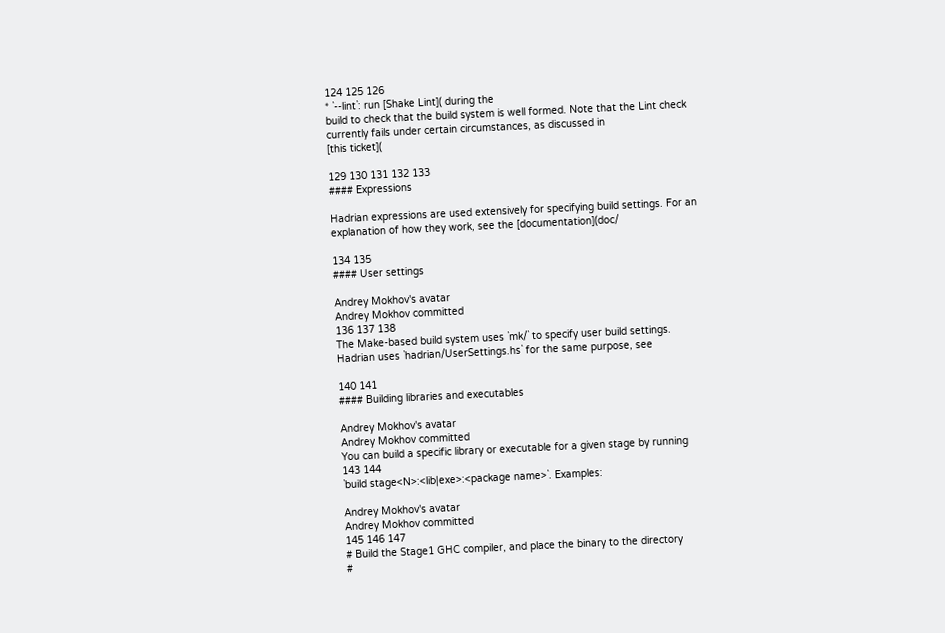124 125 126
* `--lint`: run [Shake Lint]( during the
build to check that the build system is well formed. Note that the Lint check
currently fails under certain circumstances, as discussed in
[this ticket](

129 130 131 132 133
#### Expressions

Hadrian expressions are used extensively for specifying build settings. For an
explanation of how they work, see the [documentation](doc/

134 135
#### User settings

Andrey Mokhov's avatar
Andrey Mokhov committed
136 137 138
The Make-based build system uses `mk/` to specify user build settings.
Hadrian uses `hadrian/UserSettings.hs` for the same purpose, see

140 141
#### Building libraries and executables

Andrey Mokhov's avatar
Andrey Mokhov committed
You can build a specific library or executable for a given stage by running
143 144
`build stage<N>:<lib|exe>:<package name>`. Examples:

Andrey Mokhov's avatar
Andrey Mokhov committed
145 146 147
# Build the Stage1 GHC compiler, and place the binary to the directory
#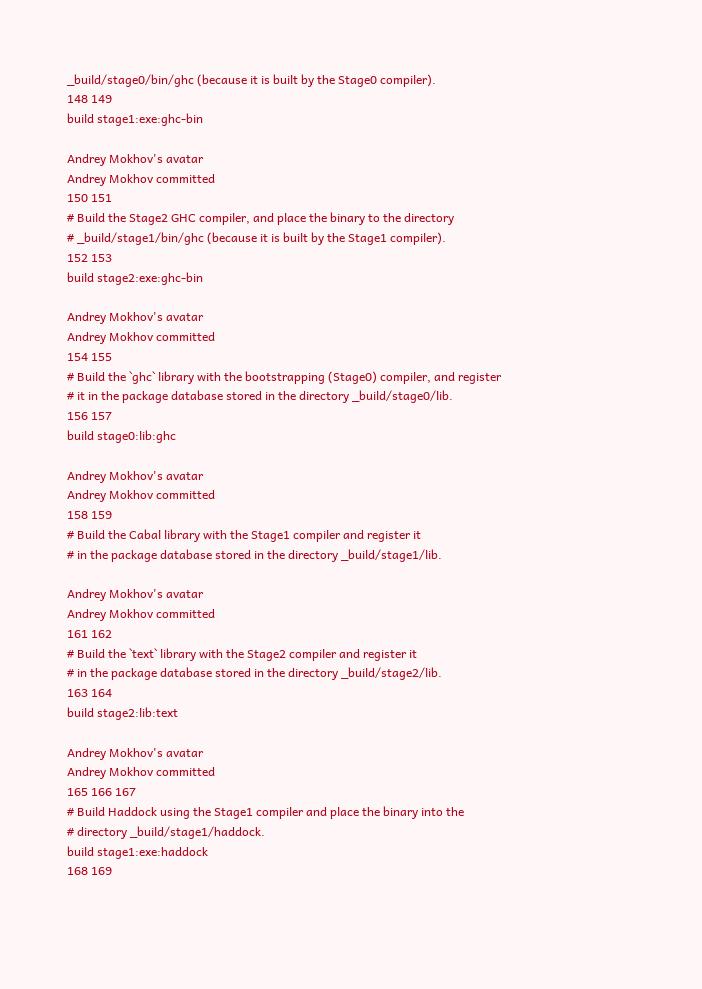_build/stage0/bin/ghc (because it is built by the Stage0 compiler).
148 149
build stage1:exe:ghc-bin

Andrey Mokhov's avatar
Andrey Mokhov committed
150 151
# Build the Stage2 GHC compiler, and place the binary to the directory
# _build/stage1/bin/ghc (because it is built by the Stage1 compiler).
152 153
build stage2:exe:ghc-bin

Andrey Mokhov's avatar
Andrey Mokhov committed
154 155
# Build the `ghc` library with the bootstrapping (Stage0) compiler, and register
# it in the package database stored in the directory _build/stage0/lib.
156 157
build stage0:lib:ghc

Andrey Mokhov's avatar
Andrey Mokhov committed
158 159
# Build the Cabal library with the Stage1 compiler and register it
# in the package database stored in the directory _build/stage1/lib.

Andrey Mokhov's avatar
Andrey Mokhov committed
161 162
# Build the `text` library with the Stage2 compiler and register it
# in the package database stored in the directory _build/stage2/lib.
163 164
build stage2:lib:text

Andrey Mokhov's avatar
Andrey Mokhov committed
165 166 167
# Build Haddock using the Stage1 compiler and place the binary into the
# directory _build/stage1/haddock.
build stage1:exe:haddock
168 169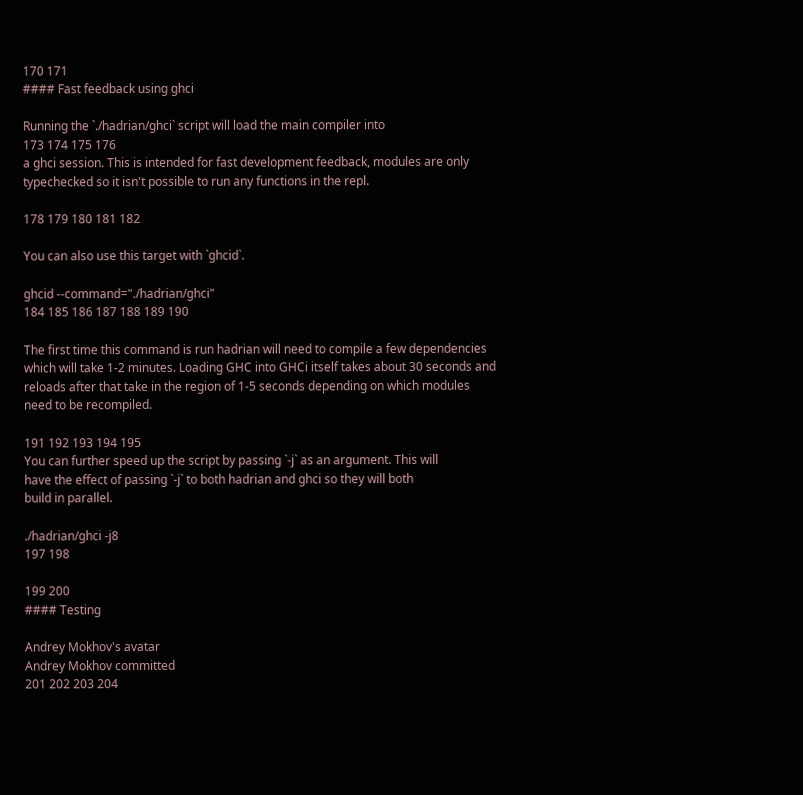170 171
#### Fast feedback using ghci

Running the `./hadrian/ghci` script will load the main compiler into
173 174 175 176
a ghci session. This is intended for fast development feedback, modules are only
typechecked so it isn't possible to run any functions in the repl.

178 179 180 181 182

You can also use this target with `ghcid`.

ghcid --command="./hadrian/ghci"
184 185 186 187 188 189 190

The first time this command is run hadrian will need to compile a few dependencies
which will take 1-2 minutes. Loading GHC into GHCi itself takes about 30 seconds and
reloads after that take in the region of 1-5 seconds depending on which modules
need to be recompiled.

191 192 193 194 195
You can further speed up the script by passing `-j` as an argument. This will
have the effect of passing `-j` to both hadrian and ghci so they will both
build in parallel.

./hadrian/ghci -j8
197 198

199 200
#### Testing

Andrey Mokhov's avatar
Andrey Mokhov committed
201 202 203 204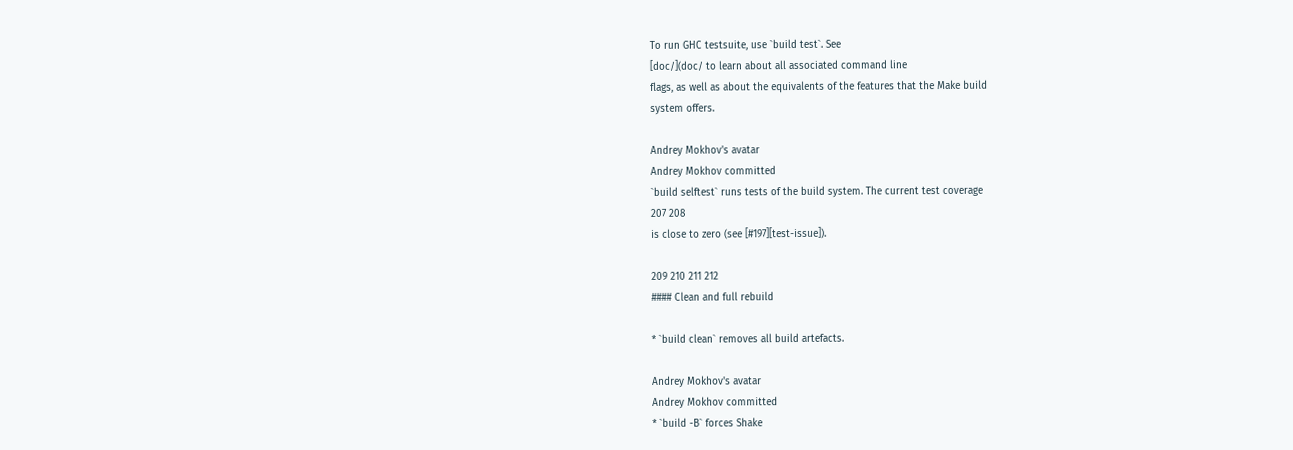To run GHC testsuite, use `build test`. See
[doc/](doc/ to learn about all associated command line
flags, as well as about the equivalents of the features that the Make build
system offers.

Andrey Mokhov's avatar
Andrey Mokhov committed
`build selftest` runs tests of the build system. The current test coverage
207 208
is close to zero (see [#197][test-issue]).

209 210 211 212
#### Clean and full rebuild

* `build clean` removes all build artefacts.

Andrey Mokhov's avatar
Andrey Mokhov committed
* `build -B` forces Shake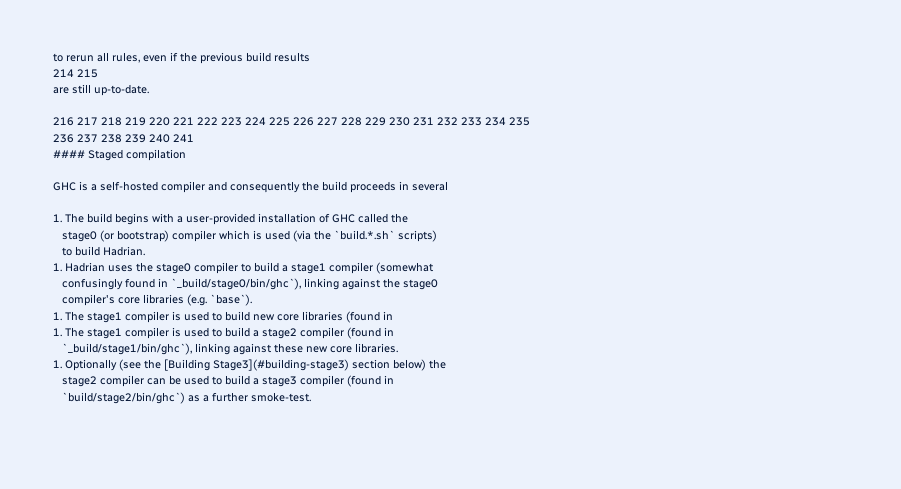to rerun all rules, even if the previous build results
214 215
are still up-to-date.

216 217 218 219 220 221 222 223 224 225 226 227 228 229 230 231 232 233 234 235 236 237 238 239 240 241
#### Staged compilation

GHC is a self-hosted compiler and consequently the build proceeds in several

1. The build begins with a user-provided installation of GHC called the
   stage0 (or bootstrap) compiler which is used (via the `build.*.sh` scripts)
   to build Hadrian.
1. Hadrian uses the stage0 compiler to build a stage1 compiler (somewhat
   confusingly found in `_build/stage0/bin/ghc`), linking against the stage0
   compiler's core libraries (e.g. `base`).
1. The stage1 compiler is used to build new core libraries (found in
1. The stage1 compiler is used to build a stage2 compiler (found in
   `_build/stage1/bin/ghc`), linking against these new core libraries.
1. Optionally (see the [Building Stage3](#building-stage3) section below) the
   stage2 compiler can be used to build a stage3 compiler (found in
   `build/stage2/bin/ghc`) as a further smoke-test.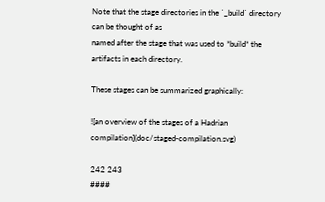Note that the stage directories in the `_build` directory can be thought of as
named after the stage that was used to *build* the artifacts in each directory.

These stages can be summarized graphically:

![an overview of the stages of a Hadrian compilation](doc/staged-compilation.svg)

242 243
####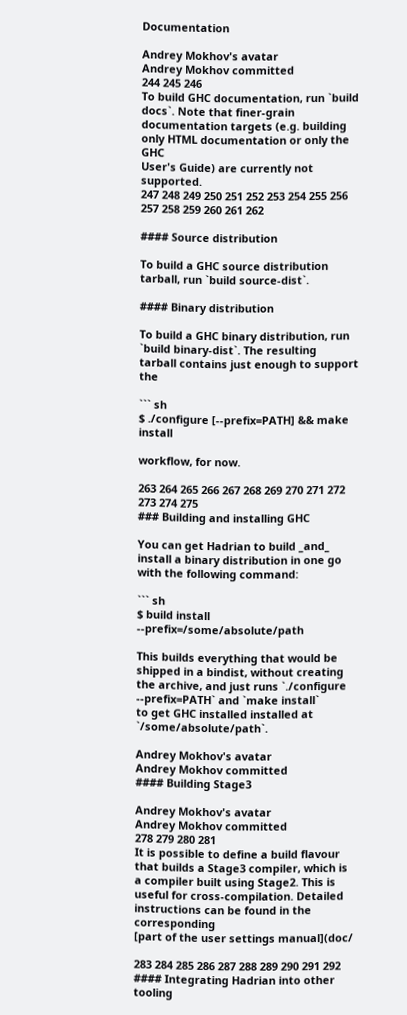Documentation

Andrey Mokhov's avatar
Andrey Mokhov committed
244 245 246
To build GHC documentation, run `build docs`. Note that finer-grain
documentation targets (e.g. building only HTML documentation or only the GHC
User's Guide) are currently not supported.
247 248 249 250 251 252 253 254 255 256 257 258 259 260 261 262

#### Source distribution

To build a GHC source distribution tarball, run `build source-dist`.

#### Binary distribution

To build a GHC binary distribution, run `build binary-dist`. The resulting
tarball contains just enough to support the

``` sh
$ ./configure [--prefix=PATH] && make install

workflow, for now.

263 264 265 266 267 268 269 270 271 272 273 274 275
### Building and installing GHC

You can get Hadrian to build _and_ install a binary distribution in one go
with the following command:

``` sh
$ build install --prefix=/some/absolute/path

This builds everything that would be shipped in a bindist, without creating
the archive, and just runs `./configure --prefix=PATH` and `make install`
to get GHC installed installed at `/some/absolute/path`.

Andrey Mokhov's avatar
Andrey Mokhov committed
#### Building Stage3

Andrey Mokhov's avatar
Andrey Mokhov committed
278 279 280 281
It is possible to define a build flavour that builds a Stage3 compiler, which is
a compiler built using Stage2. This is useful for cross-compilation. Detailed
instructions can be found in the corresponding
[part of the user settings manual](doc/

283 284 285 286 287 288 289 290 291 292
#### Integrating Hadrian into other tooling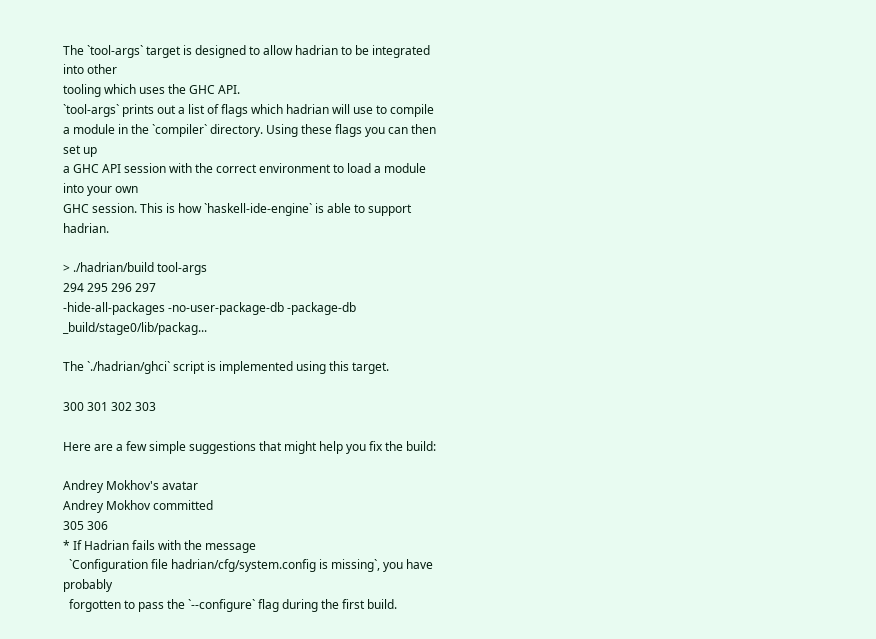The `tool-args` target is designed to allow hadrian to be integrated into other
tooling which uses the GHC API.
`tool-args` prints out a list of flags which hadrian will use to compile
a module in the `compiler` directory. Using these flags you can then set up
a GHC API session with the correct environment to load a module into your own
GHC session. This is how `haskell-ide-engine` is able to support hadrian.

> ./hadrian/build tool-args
294 295 296 297
-hide-all-packages -no-user-package-db -package-db _build/stage0/lib/packag...

The `./hadrian/ghci` script is implemented using this target.

300 301 302 303

Here are a few simple suggestions that might help you fix the build:

Andrey Mokhov's avatar
Andrey Mokhov committed
305 306
* If Hadrian fails with the message
  `Configuration file hadrian/cfg/system.config is missing`, you have probably
  forgotten to pass the `--configure` flag during the first build.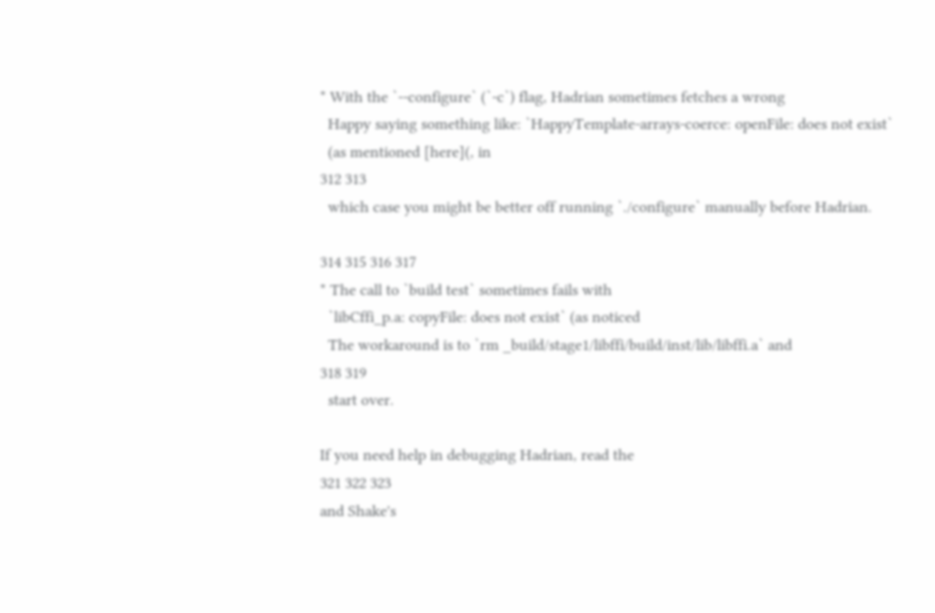* With the `--configure` (`-c`) flag, Hadrian sometimes fetches a wrong
  Happy saying something like: `HappyTemplate-arrays-coerce: openFile: does not exist`
  (as mentioned [here](, in
312 313
  which case you might be better off running `./configure` manually before Hadrian.

314 315 316 317
* The call to `build test` sometimes fails with
  `libCffi_p.a: copyFile: does not exist` (as noticed
  The workaround is to `rm _build/stage1/libffi/build/inst/lib/libffi.a` and
318 319
  start over.

If you need help in debugging Hadrian, read the
321 322 323
and Shake's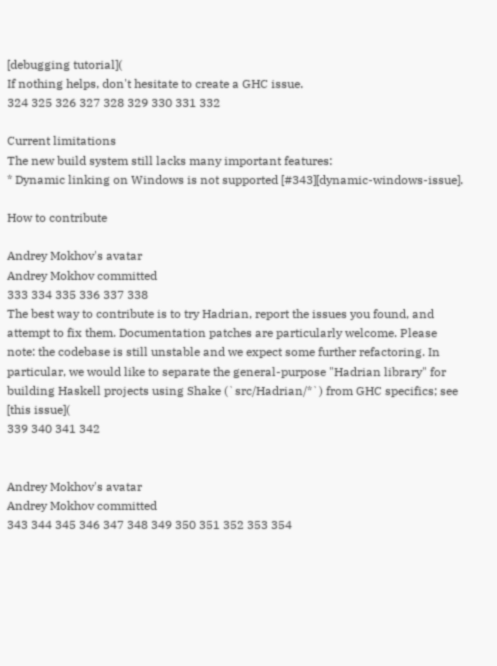[debugging tutorial](
If nothing helps, don't hesitate to create a GHC issue.
324 325 326 327 328 329 330 331 332

Current limitations
The new build system still lacks many important features:
* Dynamic linking on Windows is not supported [#343][dynamic-windows-issue].

How to contribute

Andrey Mokhov's avatar
Andrey Mokhov committed
333 334 335 336 337 338
The best way to contribute is to try Hadrian, report the issues you found, and
attempt to fix them. Documentation patches are particularly welcome. Please
note: the codebase is still unstable and we expect some further refactoring. In
particular, we would like to separate the general-purpose "Hadrian library" for
building Haskell projects using Shake (`src/Hadrian/*`) from GHC specifics; see
[this issue](
339 340 341 342


Andrey Mokhov's avatar
Andrey Mokhov committed
343 344 345 346 347 348 349 350 351 352 353 354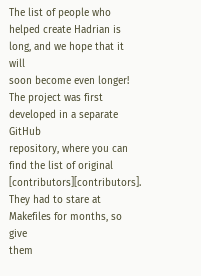The list of people who helped create Hadrian is long, and we hope that it will
soon become even longer! The project was first developed in a separate GitHub
repository, where you can find the list of original
[contributors][contributors]. They had to stare at Makefiles for months, so give
them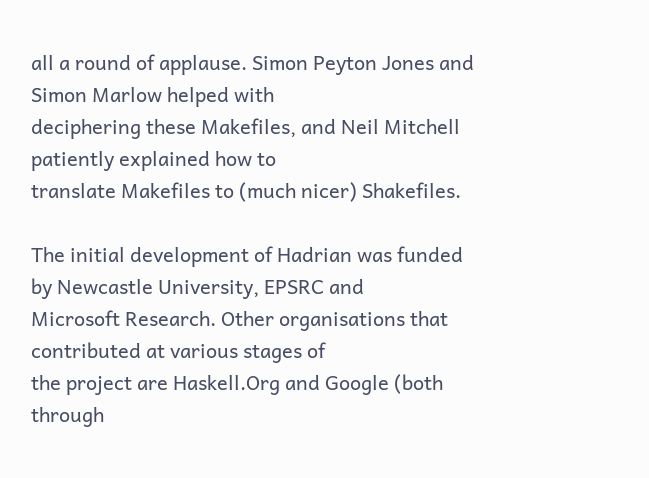all a round of applause. Simon Peyton Jones and Simon Marlow helped with
deciphering these Makefiles, and Neil Mitchell patiently explained how to
translate Makefiles to (much nicer) Shakefiles.

The initial development of Hadrian was funded by Newcastle University, EPSRC and
Microsoft Research. Other organisations that contributed at various stages of
the project are Haskell.Org and Google (both through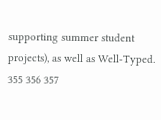supporting summer student
projects), as well as Well-Typed.
355 356 357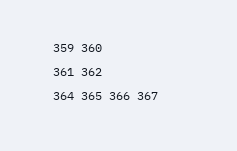359 360
361 362
364 365 366 367